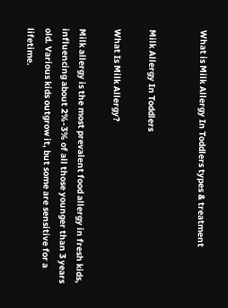What is Milk Allergy In Toddlers types & treatment


Milk Allergy In Toddlers

What Is Milk Allergy?

Milk allergy is the most prevalent food allergy in fresh kids, influencing about 2%-3% of all those younger than 3 years old. Various kids outgrow it, but some are sensitive for a lifetime.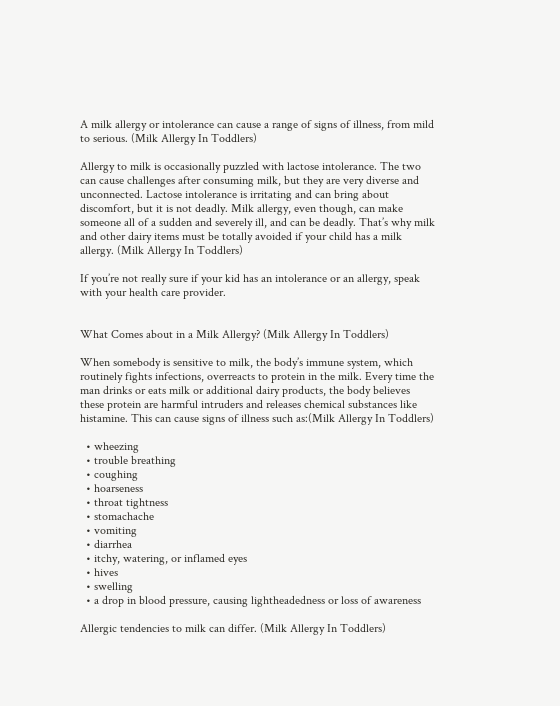A milk allergy or intolerance can cause a range of signs of illness, from mild to serious. (Milk Allergy In Toddlers)

Allergy to milk is occasionally puzzled with lactose intolerance. The two can cause challenges after consuming milk, but they are very diverse and unconnected. Lactose intolerance is irritating and can bring about discomfort, but it is not deadly. Milk allergy, even though, can make someone all of a sudden and severely ill, and can be deadly. That’s why milk and other dairy items must be totally avoided if your child has a milk allergy. (Milk Allergy In Toddlers)

If you’re not really sure if your kid has an intolerance or an allergy, speak with your health care provider.


What Comes about in a Milk Allergy? (Milk Allergy In Toddlers)

When somebody is sensitive to milk, the body’s immune system, which routinely fights infections, overreacts to protein in the milk. Every time the man drinks or eats milk or additional dairy products, the body believes these protein are harmful intruders and releases chemical substances like histamine. This can cause signs of illness such as:(Milk Allergy In Toddlers)

  • wheezing
  • trouble breathing
  • coughing
  • hoarseness
  • throat tightness
  • stomachache
  • vomiting
  • diarrhea
  • itchy, watering, or inflamed eyes
  • hives
  • swelling
  • a drop in blood pressure, causing lightheadedness or loss of awareness

Allergic tendencies to milk can differ. (Milk Allergy In Toddlers)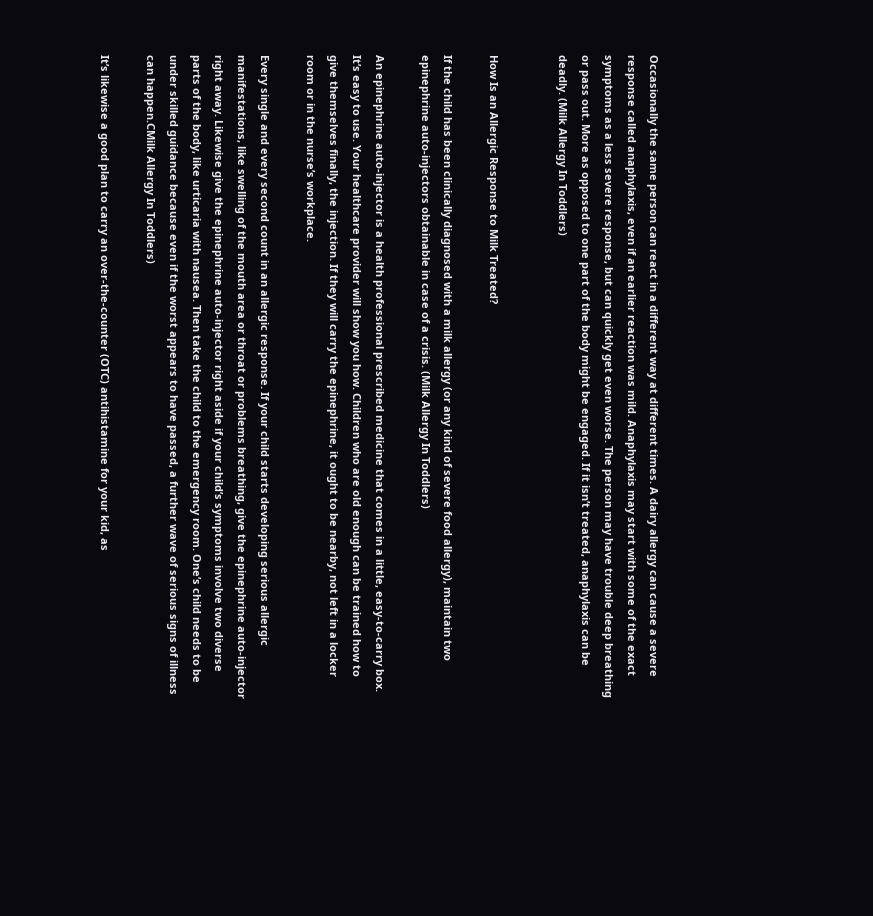Occasionally the same person can react in a different way at different times. A dairy allergy can cause a severe response called anaphylaxis, even if an earlier reaction was mild. Anaphylaxis may start with some of the exact symptoms as a less severe response, but can quickly get even worse. The person may have trouble deep breathing or pass out. More as opposed to one part of the body might be engaged. If it isn’t treated, anaphylaxis can be deadly. (Milk Allergy In Toddlers)


How Is an Allergic Response to Milk Treated?

If the child has been clinically diagnosed with a milk allergy (or any kind of severe food allergy), maintain two epinephrine auto-injectors obtainable in case of a crisis. (Milk Allergy In Toddlers)

An epinephrine auto-injector is a health professional prescribed medicine that comes in a little, easy-to-carry box. It’s easy to use. Your healthcare provider will show you how. Children who are old enough can be trained how to give themselves finally, the injection. If they will carry the epinephrine, it ought to be nearby, not left in a locker room or in the nurse’s workplace.

Every single and every second count in an allergic response. If your child starts developing serious allergic manifestations, like swelling of the mouth area or throat or problems breathing, give the epinephrine auto-injector right away. Likewise give the epinephrine auto-injector right aside if your child’s symptoms involve two diverse parts of the body, like urticaria with nausea. Then take the child to the emergency room. One’s child needs to be under skilled guidance because even if the worst appears to have passed, a further wave of serious signs of illness can happen.CMilk Allergy In Toddlers)

It’s likewise a good plan to carry an over-the-counter (OTC) antihistamine for your kid, as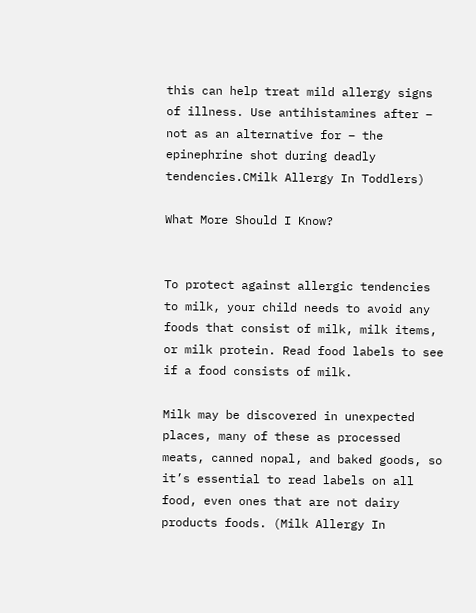this can help treat mild allergy signs of illness. Use antihistamines after – not as an alternative for – the epinephrine shot during deadly tendencies.CMilk Allergy In Toddlers)

What More Should I Know?


To protect against allergic tendencies to milk, your child needs to avoid any foods that consist of milk, milk items, or milk protein. Read food labels to see if a food consists of milk.

Milk may be discovered in unexpected places, many of these as processed meats, canned nopal, and baked goods, so it’s essential to read labels on all food, even ones that are not dairy products foods. (Milk Allergy In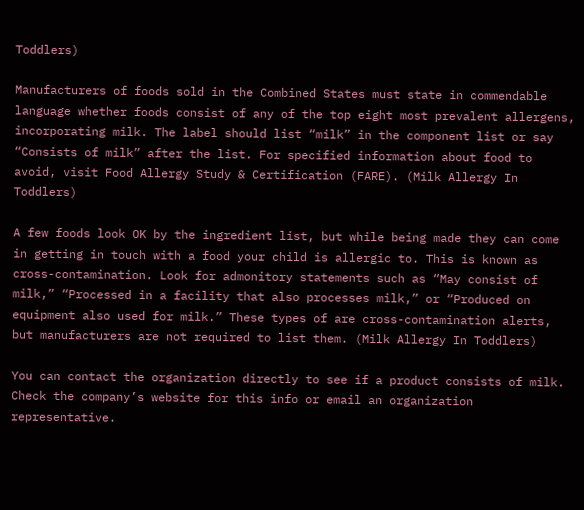Toddlers)

Manufacturers of foods sold in the Combined States must state in commendable language whether foods consist of any of the top eight most prevalent allergens, incorporating milk. The label should list “milk” in the component list or say “Consists of milk” after the list. For specified information about food to avoid, visit Food Allergy Study & Certification (FARE). (Milk Allergy In Toddlers)

A few foods look OK by the ingredient list, but while being made they can come in getting in touch with a food your child is allergic to. This is known as cross-contamination. Look for admonitory statements such as “May consist of milk,” “Processed in a facility that also processes milk,” or “Produced on equipment also used for milk.” These types of are cross-contamination alerts, but manufacturers are not required to list them. (Milk Allergy In Toddlers)

You can contact the organization directly to see if a product consists of milk. Check the company’s website for this info or email an organization representative.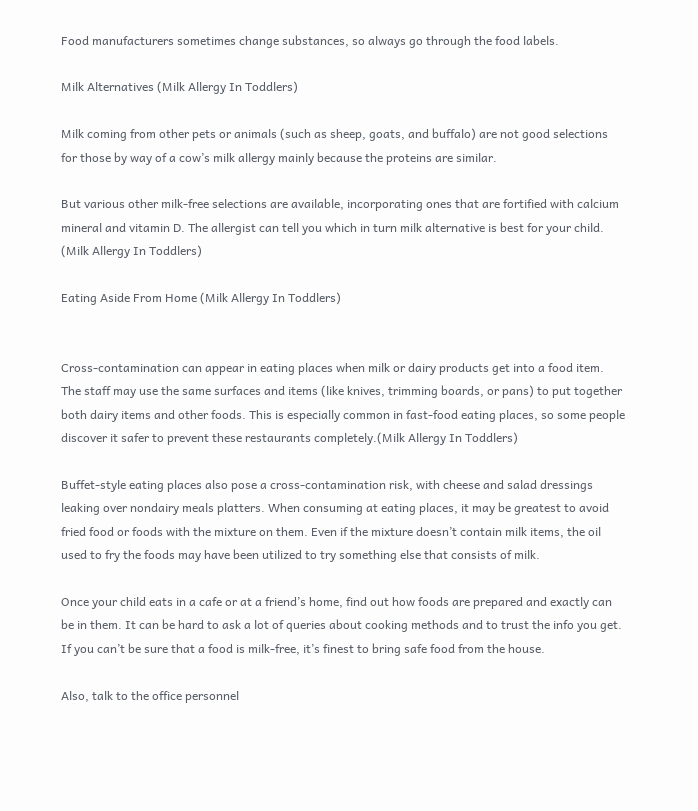Food manufacturers sometimes change substances, so always go through the food labels.

Milk Alternatives (Milk Allergy In Toddlers)

Milk coming from other pets or animals (such as sheep, goats, and buffalo) are not good selections for those by way of a cow’s milk allergy mainly because the proteins are similar.

But various other milk-free selections are available, incorporating ones that are fortified with calcium mineral and vitamin D. The allergist can tell you which in turn milk alternative is best for your child. (Milk Allergy In Toddlers)

Eating Aside From Home (Milk Allergy In Toddlers)


Cross-contamination can appear in eating places when milk or dairy products get into a food item. The staff may use the same surfaces and items (like knives, trimming boards, or pans) to put together both dairy items and other foods. This is especially common in fast-food eating places, so some people discover it safer to prevent these restaurants completely.(Milk Allergy In Toddlers)

Buffet-style eating places also pose a cross-contamination risk, with cheese and salad dressings leaking over nondairy meals platters. When consuming at eating places, it may be greatest to avoid fried food or foods with the mixture on them. Even if the mixture doesn’t contain milk items, the oil used to fry the foods may have been utilized to try something else that consists of milk.

Once your child eats in a cafe or at a friend’s home, find out how foods are prepared and exactly can be in them. It can be hard to ask a lot of queries about cooking methods and to trust the info you get. If you can’t be sure that a food is milk-free, it’s finest to bring safe food from the house.

Also, talk to the office personnel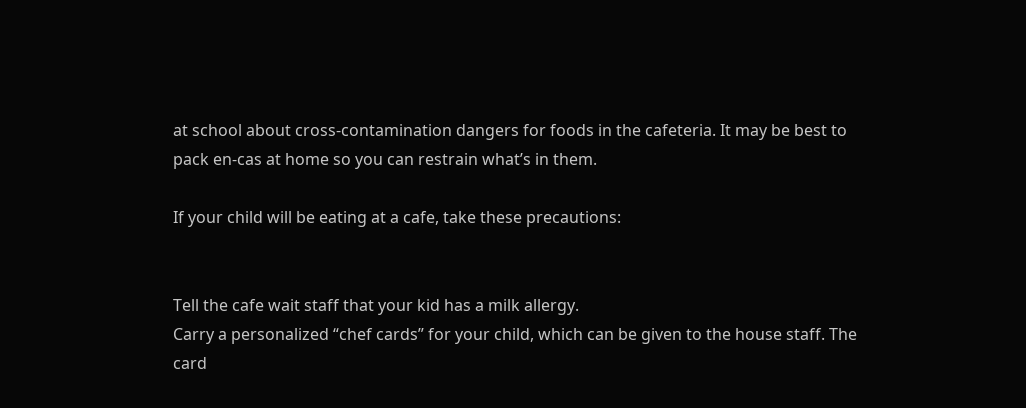at school about cross-contamination dangers for foods in the cafeteria. It may be best to pack en-cas at home so you can restrain what’s in them.

If your child will be eating at a cafe, take these precautions:


Tell the cafe wait staff that your kid has a milk allergy.
Carry a personalized “chef cards” for your child, which can be given to the house staff. The card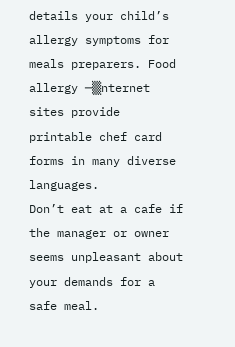details your child’s allergy symptoms for meals preparers. Food allergy ─▒nternet sites provide printable chef card forms in many diverse languages.
Don’t eat at a cafe if the manager or owner seems unpleasant about your demands for a safe meal.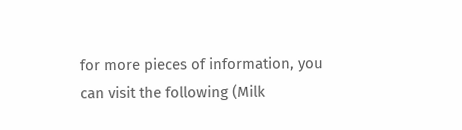for more pieces of information, you can visit the following (Milk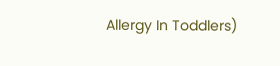Allergy In Toddlers)